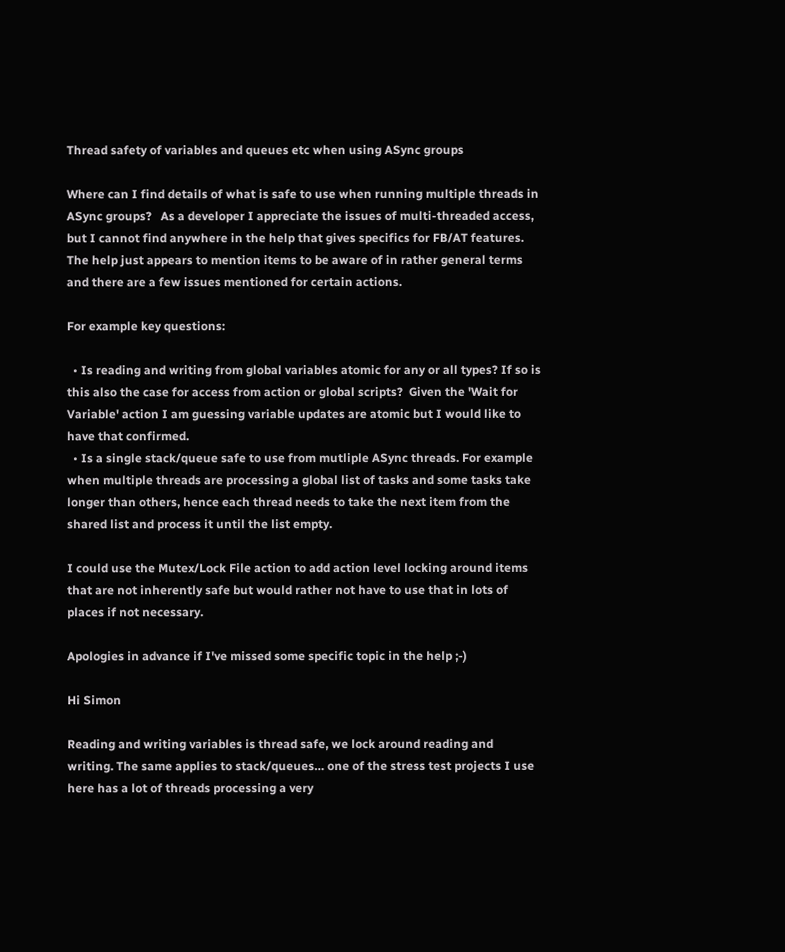Thread safety of variables and queues etc when using ASync groups

Where can I find details of what is safe to use when running multiple threads in ASync groups?   As a developer I appreciate the issues of multi-threaded access, but I cannot find anywhere in the help that gives specifics for FB/AT features. The help just appears to mention items to be aware of in rather general terms and there are a few issues mentioned for certain actions.

For example key questions:

  • Is reading and writing from global variables atomic for any or all types? If so is this also the case for access from action or global scripts?  Given the 'Wait for Variable' action I am guessing variable updates are atomic but I would like to have that confirmed.
  • Is a single stack/queue safe to use from mutliple ASync threads. For example when multiple threads are processing a global list of tasks and some tasks take longer than others, hence each thread needs to take the next item from the shared list and process it until the list empty.

I could use the Mutex/Lock File action to add action level locking around items that are not inherently safe but would rather not have to use that in lots of places if not necessary.

Apologies in advance if I've missed some specific topic in the help ;-)

Hi Simon

Reading and writing variables is thread safe, we lock around reading and writing. The same applies to stack/queues… one of the stress test projects I use here has a lot of threads processing a very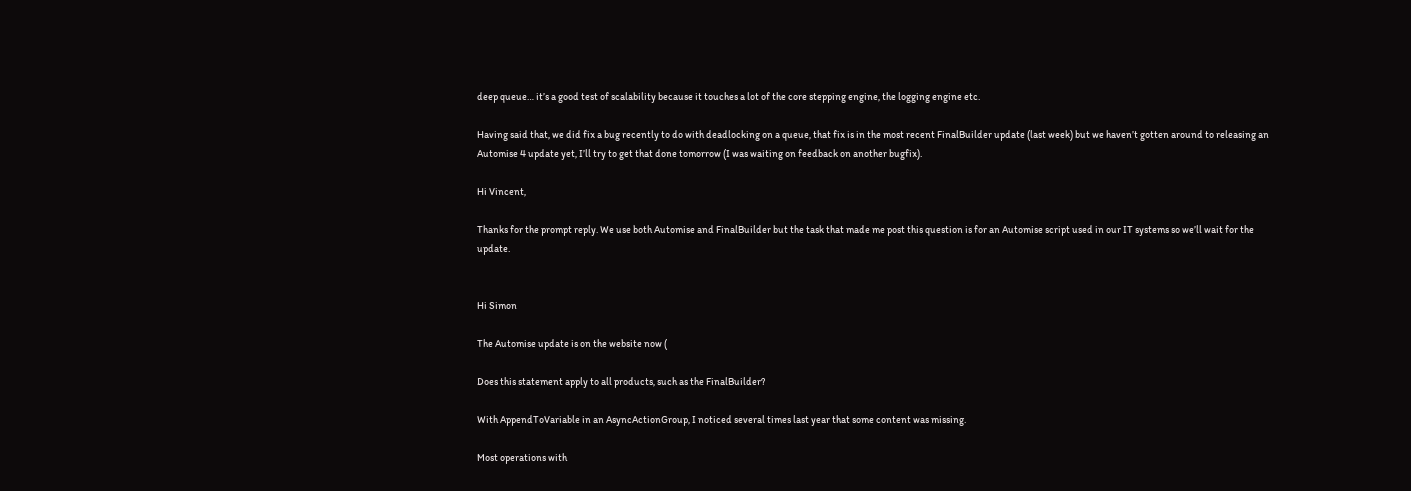deep queue… it’s a good test of scalability because it touches a lot of the core stepping engine, the logging engine etc.

Having said that, we did fix a bug recently to do with deadlocking on a queue, that fix is in the most recent FinalBuilder update (last week) but we haven’t gotten around to releasing an Automise 4 update yet, I’ll try to get that done tomorrow (I was waiting on feedback on another bugfix).

Hi Vincent,

Thanks for the prompt reply. We use both Automise and FinalBuilder but the task that made me post this question is for an Automise script used in our IT systems so we’ll wait for the update.


Hi Simon

The Automise update is on the website now (

Does this statement apply to all products, such as the FinalBuilder?

With AppendToVariable in an AsyncActionGroup, I noticed several times last year that some content was missing.

Most operations with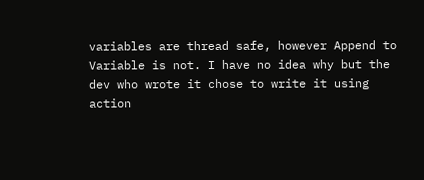variables are thread safe, however Append to Variable is not. I have no idea why but the dev who wrote it chose to write it using action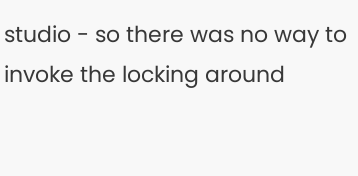studio - so there was no way to invoke the locking around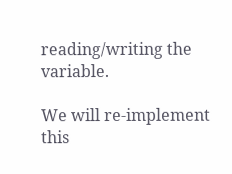reading/writing the variable.

We will re-implement this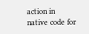action in native code for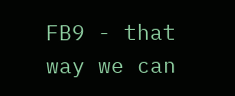FB9 - that way we can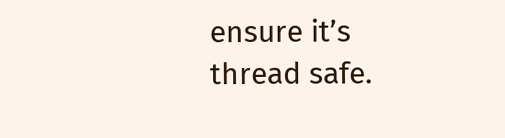ensure it’s thread safe.